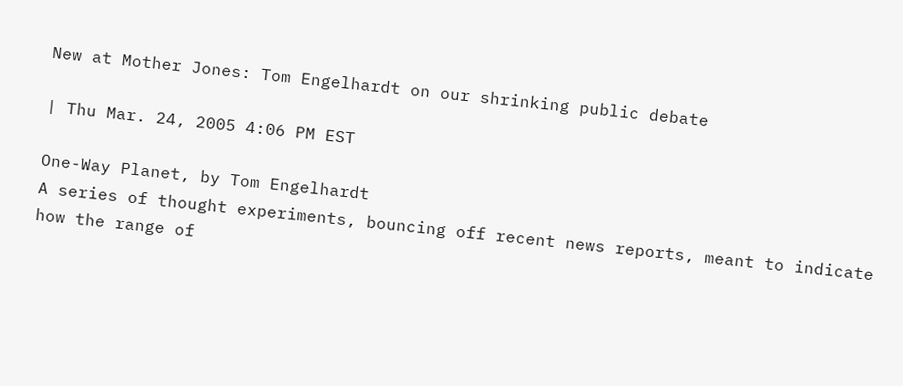New at Mother Jones: Tom Engelhardt on our shrinking public debate

| Thu Mar. 24, 2005 4:06 PM EST

One-Way Planet, by Tom Engelhardt
A series of thought experiments, bouncing off recent news reports, meant to indicate how the range of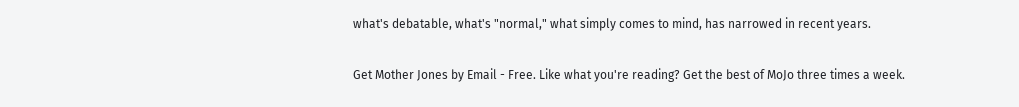what's debatable, what's "normal," what simply comes to mind, has narrowed in recent years.

Get Mother Jones by Email - Free. Like what you're reading? Get the best of MoJo three times a week.